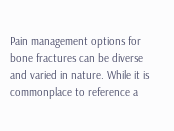Pain management options for bone fractures can be diverse and varied in nature. While it is commonplace to reference a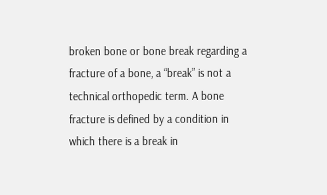broken bone or bone break regarding a fracture of a bone, a “break” is not a technical orthopedic term. A bone fracture is defined by a condition in which there is a break in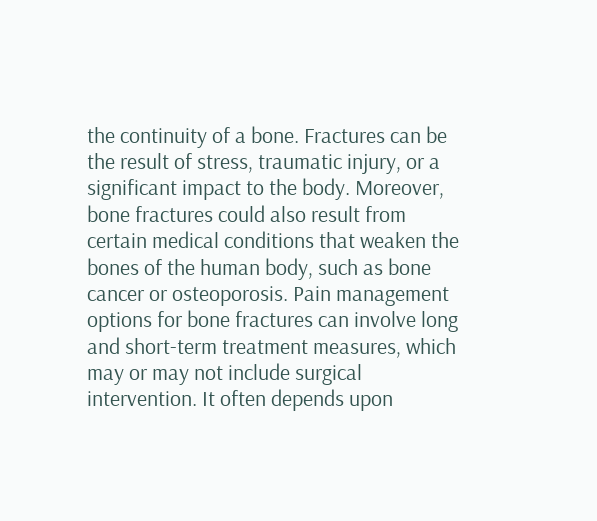the continuity of a bone. Fractures can be the result of stress, traumatic injury, or a significant impact to the body. Moreover, bone fractures could also result from certain medical conditions that weaken the bones of the human body, such as bone cancer or osteoporosis. Pain management options for bone fractures can involve long and short-term treatment measures, which may or may not include surgical intervention. It often depends upon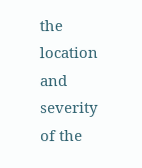the location and severity of the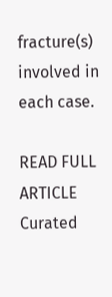fracture(s) involved in each case.

READ FULL ARTICLE Curated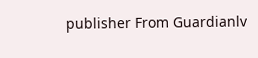publisher From Guardianlv